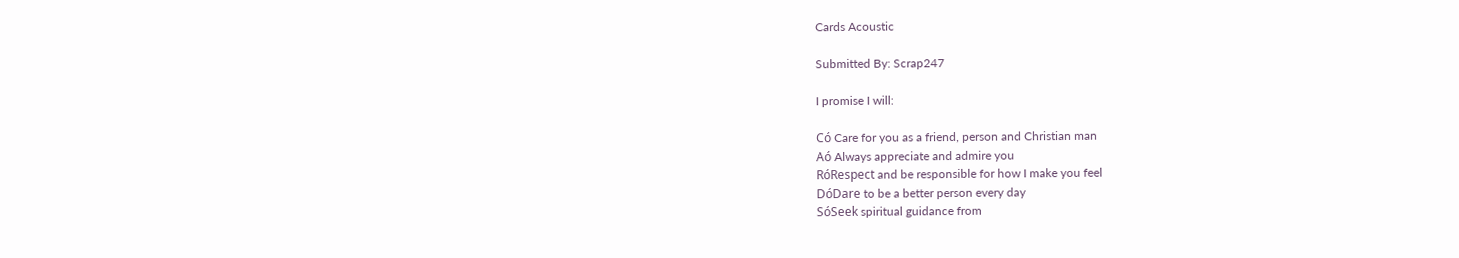Cards Acoustic

Submitted By: Scrap247

I promise I will:

Có Care for you as a friend, person and Christian man
Aó Always appreciate and admire you
RóRespect and be responsible for how I make you feel
DóDare to be a better person every day
SóSeek spiritual guidance from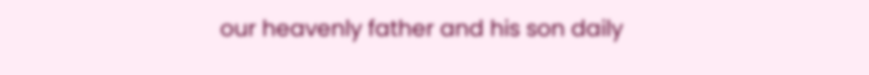our heavenly father and his son daily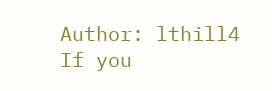Author: lthill4
If you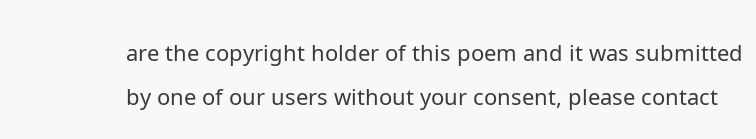are the copyright holder of this poem and it was submitted by one of our users without your consent, please contact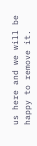us here and we will be happy to remove it.